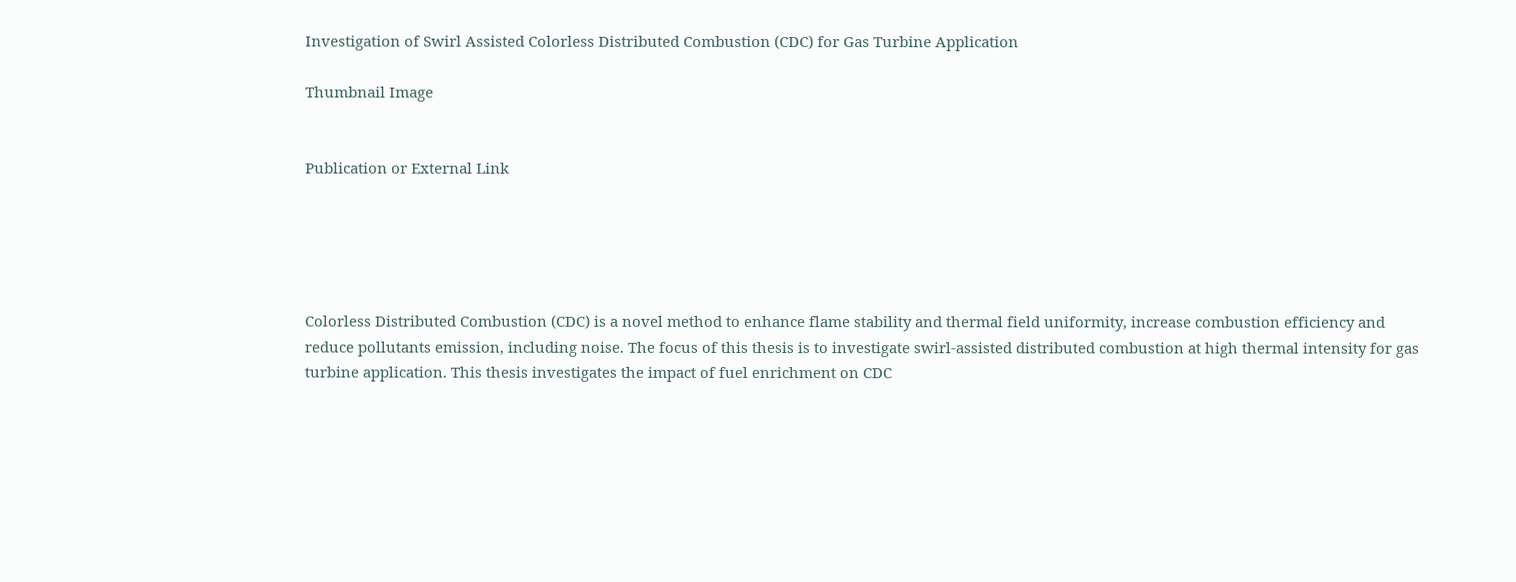Investigation of Swirl Assisted Colorless Distributed Combustion (CDC) for Gas Turbine Application

Thumbnail Image


Publication or External Link





Colorless Distributed Combustion (CDC) is a novel method to enhance flame stability and thermal field uniformity, increase combustion efficiency and reduce pollutants emission, including noise. The focus of this thesis is to investigate swirl-assisted distributed combustion at high thermal intensity for gas turbine application. This thesis investigates the impact of fuel enrichment on CDC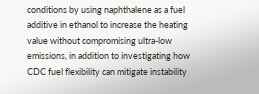conditions by using naphthalene as a fuel additive in ethanol to increase the heating value without compromising ultra-low emissions, in addition to investigating how CDC fuel flexibility can mitigate instability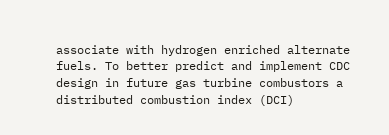associate with hydrogen enriched alternate fuels. To better predict and implement CDC design in future gas turbine combustors a distributed combustion index (DCI)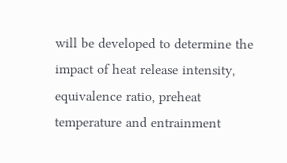will be developed to determine the impact of heat release intensity, equivalence ratio, preheat temperature and entrainment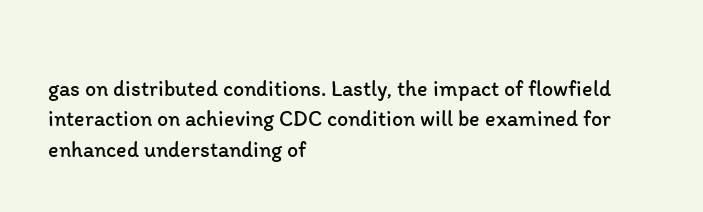gas on distributed conditions. Lastly, the impact of flowfield interaction on achieving CDC condition will be examined for enhanced understanding of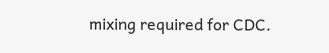mixing required for CDC.